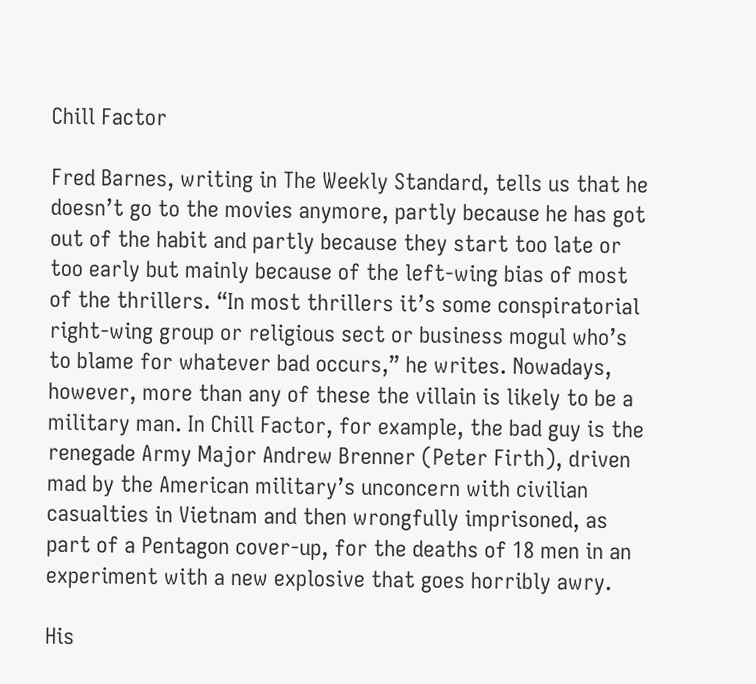Chill Factor

Fred Barnes, writing in The Weekly Standard, tells us that he doesn’t go to the movies anymore, partly because he has got out of the habit and partly because they start too late or too early but mainly because of the left-wing bias of most of the thrillers. “In most thrillers it’s some conspiratorial right-wing group or religious sect or business mogul who’s to blame for whatever bad occurs,” he writes. Nowadays, however, more than any of these the villain is likely to be a military man. In Chill Factor, for example, the bad guy is the renegade Army Major Andrew Brenner (Peter Firth), driven mad by the American military’s unconcern with civilian casualties in Vietnam and then wrongfully imprisoned, as part of a Pentagon cover-up, for the deaths of 18 men in an experiment with a new explosive that goes horribly awry.

His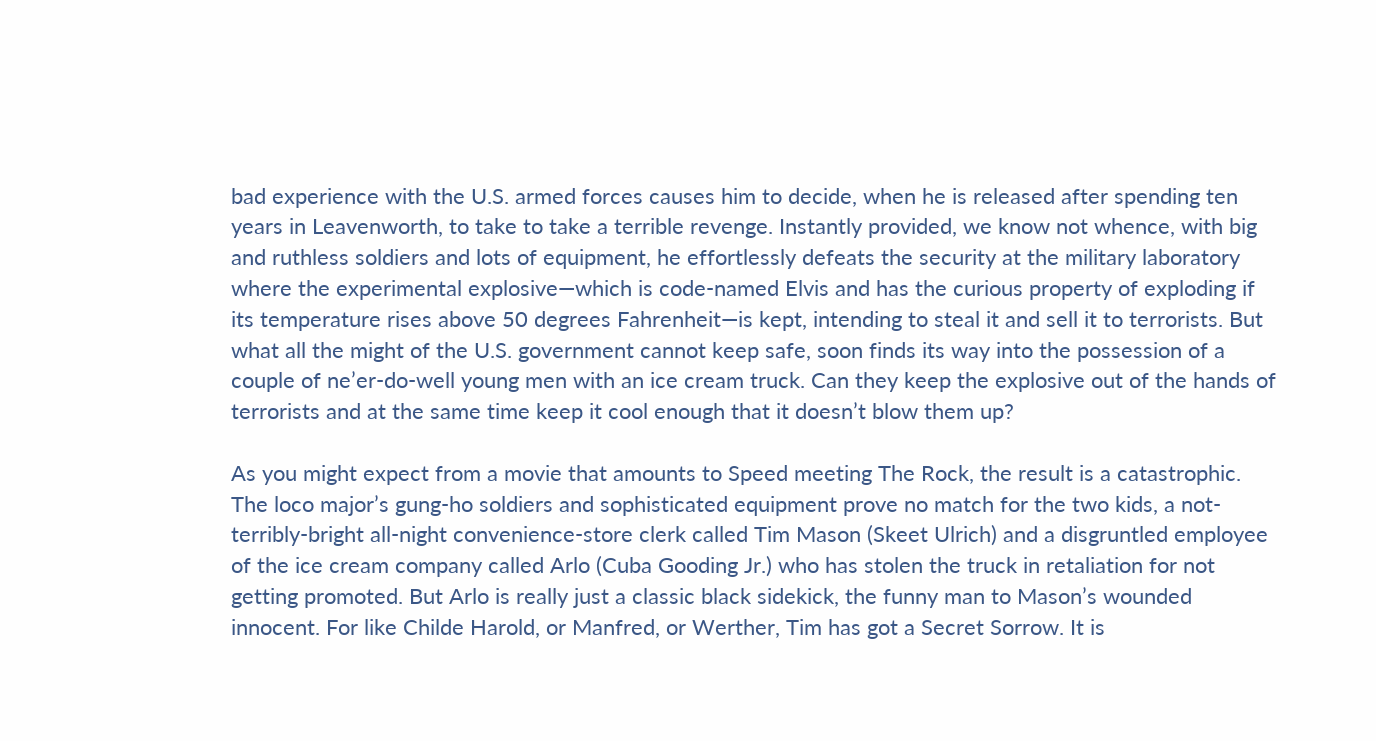bad experience with the U.S. armed forces causes him to decide, when he is released after spending ten years in Leavenworth, to take to take a terrible revenge. Instantly provided, we know not whence, with big and ruthless soldiers and lots of equipment, he effortlessly defeats the security at the military laboratory where the experimental explosive—which is code-named Elvis and has the curious property of exploding if its temperature rises above 50 degrees Fahrenheit—is kept, intending to steal it and sell it to terrorists. But what all the might of the U.S. government cannot keep safe, soon finds its way into the possession of a couple of ne’er-do-well young men with an ice cream truck. Can they keep the explosive out of the hands of terrorists and at the same time keep it cool enough that it doesn’t blow them up?

As you might expect from a movie that amounts to Speed meeting The Rock, the result is a catastrophic. The loco major’s gung-ho soldiers and sophisticated equipment prove no match for the two kids, a not-terribly-bright all-night convenience-store clerk called Tim Mason (Skeet Ulrich) and a disgruntled employee of the ice cream company called Arlo (Cuba Gooding Jr.) who has stolen the truck in retaliation for not getting promoted. But Arlo is really just a classic black sidekick, the funny man to Mason’s wounded innocent. For like Childe Harold, or Manfred, or Werther, Tim has got a Secret Sorrow. It is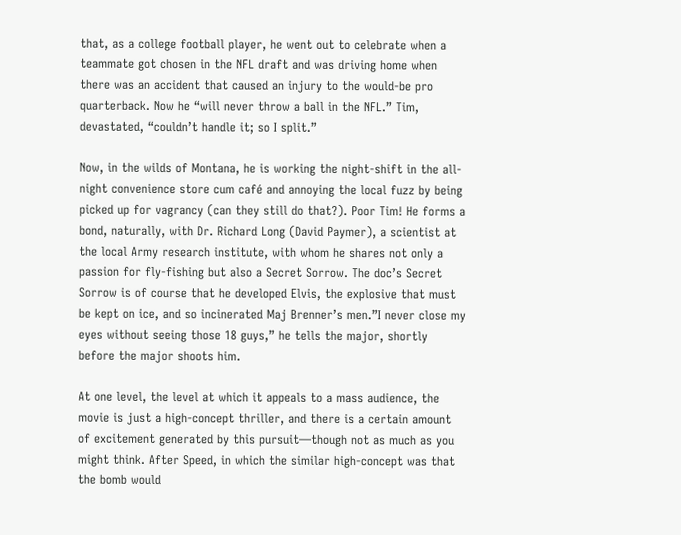that, as a college football player, he went out to celebrate when a teammate got chosen in the NFL draft and was driving home when there was an accident that caused an injury to the would-be pro quarterback. Now he “will never throw a ball in the NFL.” Tim, devastated, “couldn’t handle it; so I split.”

Now, in the wilds of Montana, he is working the night-shift in the all-night convenience store cum café and annoying the local fuzz by being picked up for vagrancy (can they still do that?). Poor Tim! He forms a bond, naturally, with Dr. Richard Long (David Paymer), a scientist at the local Army research institute, with whom he shares not only a passion for fly-fishing but also a Secret Sorrow. The doc’s Secret Sorrow is of course that he developed Elvis, the explosive that must be kept on ice, and so incinerated Maj Brenner’s men.”I never close my eyes without seeing those 18 guys,” he tells the major, shortly before the major shoots him.

At one level, the level at which it appeals to a mass audience, the movie is just a high-concept thriller, and there is a certain amount of excitement generated by this pursuit—though not as much as you might think. After Speed, in which the similar high-concept was that the bomb would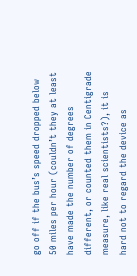go off if the bus’s speed dropped below 50 miles per hour (couldn’t they at least have made the number of degrees different, or counted them in Centigrade measure, like real scientists?), it is hard not to regard the device as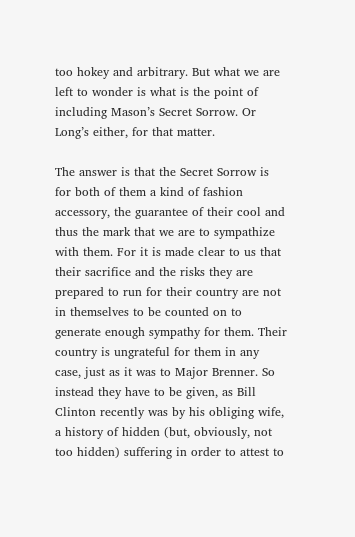too hokey and arbitrary. But what we are left to wonder is what is the point of including Mason’s Secret Sorrow. Or Long’s either, for that matter.

The answer is that the Secret Sorrow is for both of them a kind of fashion accessory, the guarantee of their cool and thus the mark that we are to sympathize with them. For it is made clear to us that their sacrifice and the risks they are prepared to run for their country are not in themselves to be counted on to generate enough sympathy for them. Their country is ungrateful for them in any case, just as it was to Major Brenner. So instead they have to be given, as Bill Clinton recently was by his obliging wife, a history of hidden (but, obviously, not too hidden) suffering in order to attest to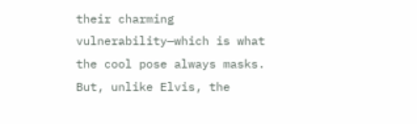their charming vulnerability—which is what the cool pose always masks. But, unlike Elvis, the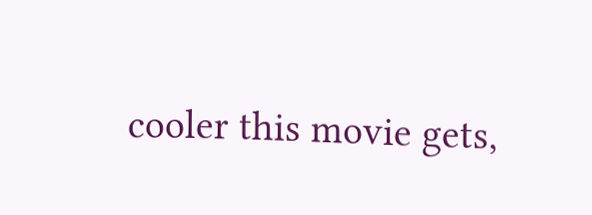cooler this movie gets,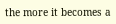the more it becomes a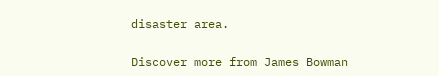disaster area.

Discover more from James Bowman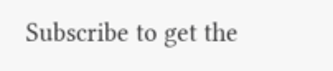Subscribe to get the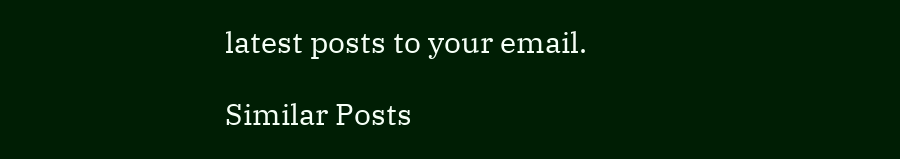latest posts to your email.

Similar Posts